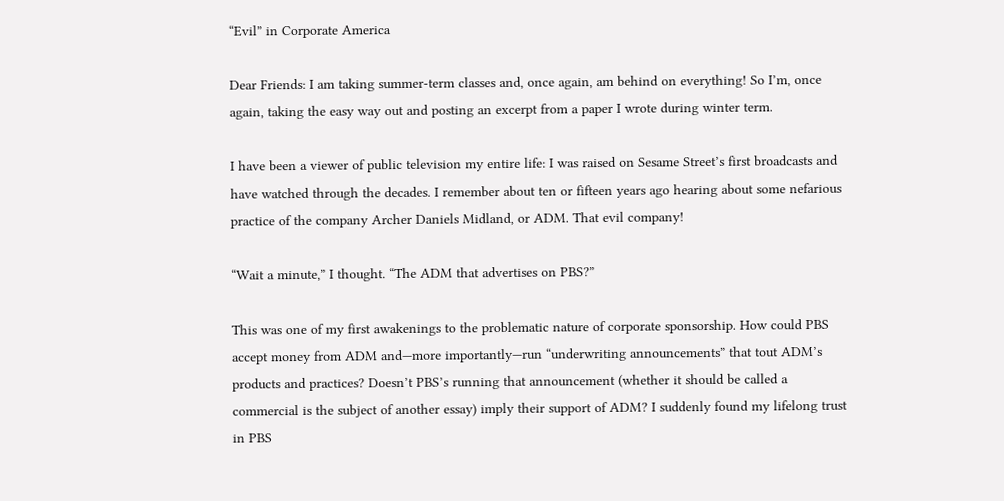“Evil” in Corporate America

Dear Friends: I am taking summer-term classes and, once again, am behind on everything! So I’m, once again, taking the easy way out and posting an excerpt from a paper I wrote during winter term.

I have been a viewer of public television my entire life: I was raised on Sesame Street’s first broadcasts and have watched through the decades. I remember about ten or fifteen years ago hearing about some nefarious practice of the company Archer Daniels Midland, or ADM. That evil company!

“Wait a minute,” I thought. “The ADM that advertises on PBS?”

This was one of my first awakenings to the problematic nature of corporate sponsorship. How could PBS accept money from ADM and—more importantly—run “underwriting announcements” that tout ADM’s products and practices? Doesn’t PBS’s running that announcement (whether it should be called a commercial is the subject of another essay) imply their support of ADM? I suddenly found my lifelong trust in PBS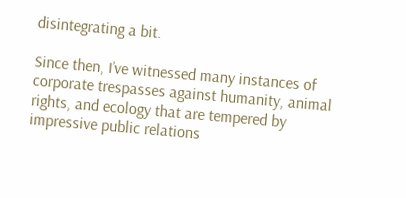disintegrating a bit.

Since then, I’ve witnessed many instances of corporate trespasses against humanity, animal rights, and ecology that are tempered by impressive public relations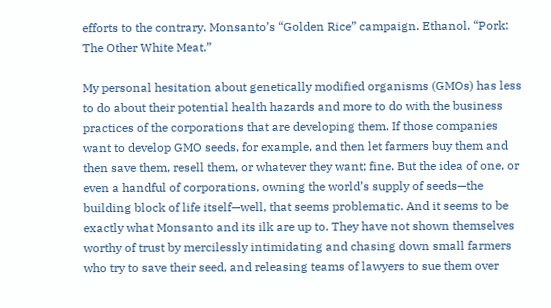efforts to the contrary. Monsanto’s “Golden Rice” campaign. Ethanol. “Pork: The Other White Meat.”

My personal hesitation about genetically modified organisms (GMOs) has less to do about their potential health hazards and more to do with the business practices of the corporations that are developing them. If those companies want to develop GMO seeds, for example, and then let farmers buy them and then save them, resell them, or whatever they want; fine. But the idea of one, or even a handful of corporations, owning the world’s supply of seeds—the building block of life itself—well, that seems problematic. And it seems to be exactly what Monsanto and its ilk are up to. They have not shown themselves worthy of trust by mercilessly intimidating and chasing down small farmers who try to save their seed, and releasing teams of lawyers to sue them over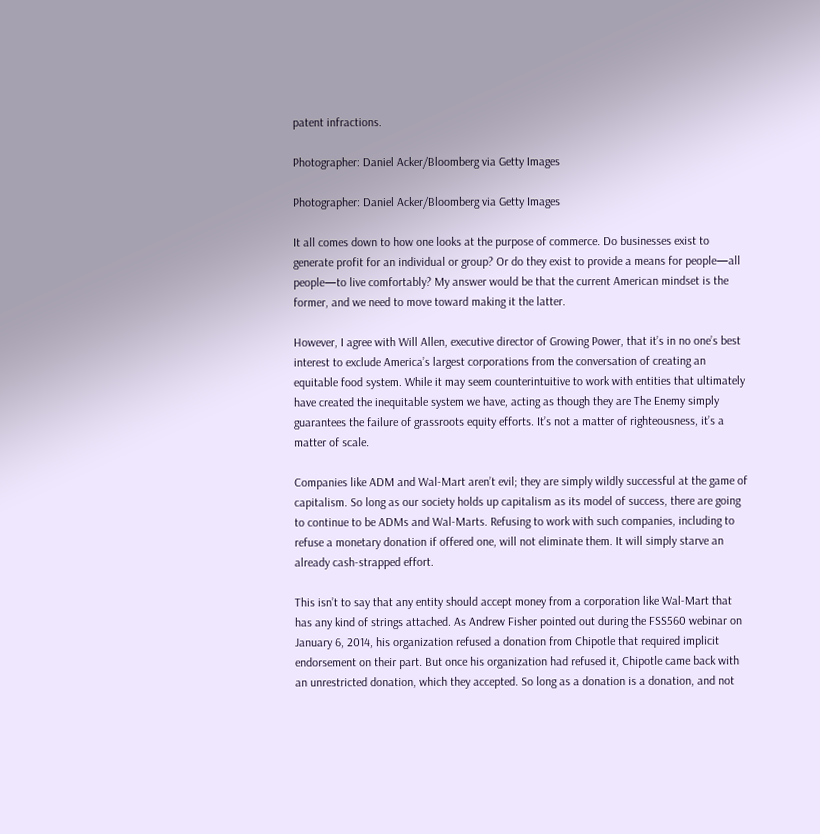patent infractions.

Photographer: Daniel Acker/Bloomberg via Getty Images

Photographer: Daniel Acker/Bloomberg via Getty Images

It all comes down to how one looks at the purpose of commerce. Do businesses exist to generate profit for an individual or group? Or do they exist to provide a means for people—all people—to live comfortably? My answer would be that the current American mindset is the former, and we need to move toward making it the latter.

However, I agree with Will Allen, executive director of Growing Power, that it’s in no one’s best interest to exclude America’s largest corporations from the conversation of creating an equitable food system. While it may seem counterintuitive to work with entities that ultimately have created the inequitable system we have, acting as though they are The Enemy simply guarantees the failure of grassroots equity efforts. It’s not a matter of righteousness, it’s a matter of scale.

Companies like ADM and Wal-Mart aren’t evil; they are simply wildly successful at the game of capitalism. So long as our society holds up capitalism as its model of success, there are going to continue to be ADMs and Wal-Marts. Refusing to work with such companies, including to refuse a monetary donation if offered one, will not eliminate them. It will simply starve an already cash-strapped effort.

This isn’t to say that any entity should accept money from a corporation like Wal-Mart that has any kind of strings attached. As Andrew Fisher pointed out during the FSS560 webinar on January 6, 2014, his organization refused a donation from Chipotle that required implicit endorsement on their part. But once his organization had refused it, Chipotle came back with an unrestricted donation, which they accepted. So long as a donation is a donation, and not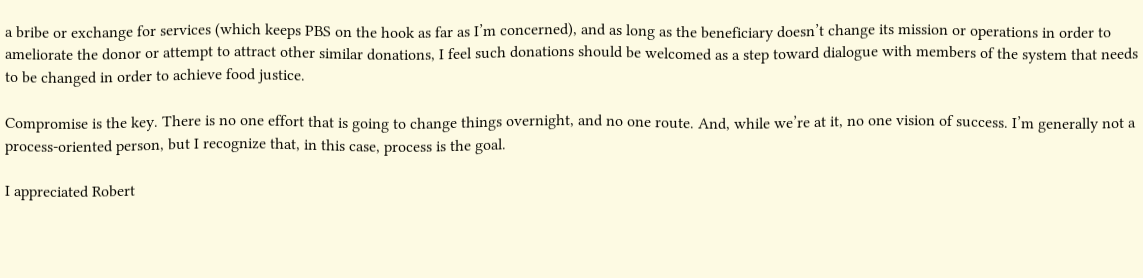a bribe or exchange for services (which keeps PBS on the hook as far as I’m concerned), and as long as the beneficiary doesn’t change its mission or operations in order to ameliorate the donor or attempt to attract other similar donations, I feel such donations should be welcomed as a step toward dialogue with members of the system that needs to be changed in order to achieve food justice.

Compromise is the key. There is no one effort that is going to change things overnight, and no one route. And, while we’re at it, no one vision of success. I’m generally not a process-oriented person, but I recognize that, in this case, process is the goal.

I appreciated Robert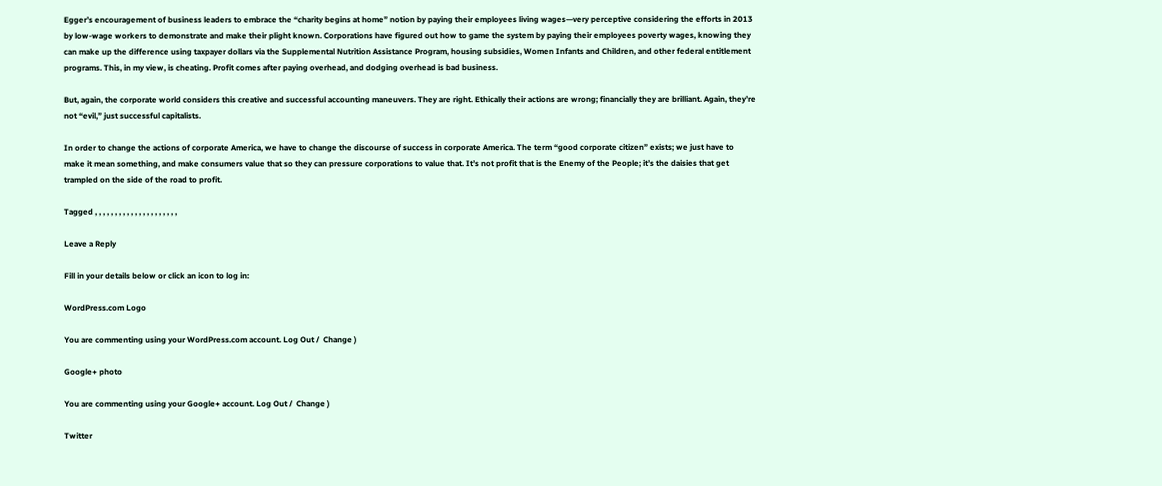Egger’s encouragement of business leaders to embrace the “charity begins at home” notion by paying their employees living wages—very perceptive considering the efforts in 2013 by low-wage workers to demonstrate and make their plight known. Corporations have figured out how to game the system by paying their employees poverty wages, knowing they can make up the difference using taxpayer dollars via the Supplemental Nutrition Assistance Program, housing subsidies, Women Infants and Children, and other federal entitlement programs. This, in my view, is cheating. Profit comes after paying overhead, and dodging overhead is bad business.

But, again, the corporate world considers this creative and successful accounting maneuvers. They are right. Ethically their actions are wrong; financially they are brilliant. Again, they’re not “evil,” just successful capitalists.

In order to change the actions of corporate America, we have to change the discourse of success in corporate America. The term “good corporate citizen” exists; we just have to make it mean something, and make consumers value that so they can pressure corporations to value that. It’s not profit that is the Enemy of the People; it’s the daisies that get trampled on the side of the road to profit.

Tagged , , , , , , , , , , , , , , , , , , , , ,

Leave a Reply

Fill in your details below or click an icon to log in:

WordPress.com Logo

You are commenting using your WordPress.com account. Log Out /  Change )

Google+ photo

You are commenting using your Google+ account. Log Out /  Change )

Twitter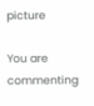picture

You are commenting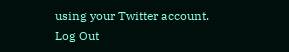using your Twitter account. Log Out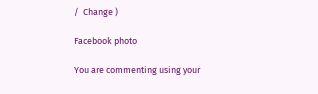/  Change )

Facebook photo

You are commenting using your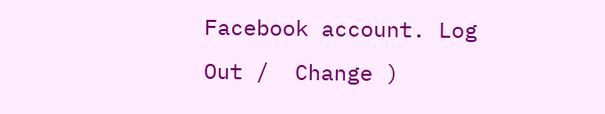Facebook account. Log Out /  Change )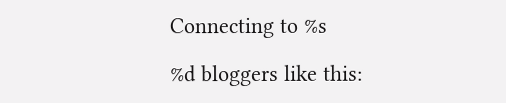Connecting to %s

%d bloggers like this: